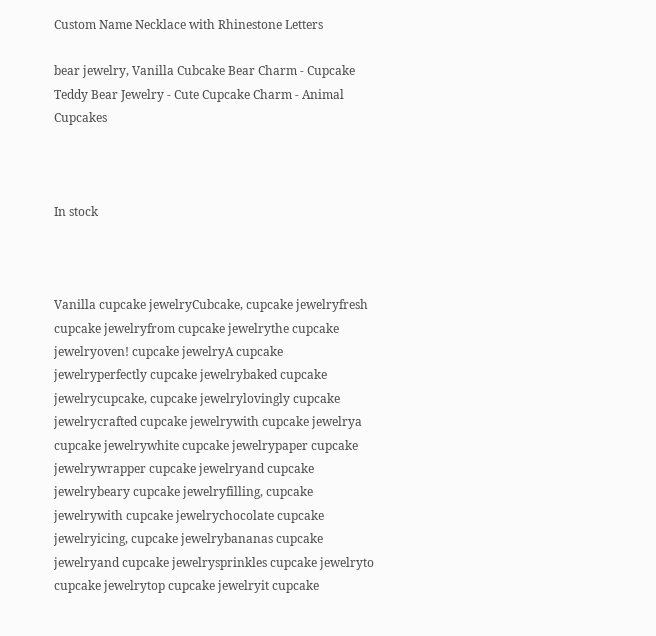Custom Name Necklace with Rhinestone Letters

bear jewelry, Vanilla Cubcake Bear Charm - Cupcake Teddy Bear Jewelry - Cute Cupcake Charm - Animal Cupcakes



In stock



Vanilla cupcake jewelryCubcake, cupcake jewelryfresh cupcake jewelryfrom cupcake jewelrythe cupcake jewelryoven! cupcake jewelryA cupcake jewelryperfectly cupcake jewelrybaked cupcake jewelrycupcake, cupcake jewelrylovingly cupcake jewelrycrafted cupcake jewelrywith cupcake jewelrya cupcake jewelrywhite cupcake jewelrypaper cupcake jewelrywrapper cupcake jewelryand cupcake jewelrybeary cupcake jewelryfilling, cupcake jewelrywith cupcake jewelrychocolate cupcake jewelryicing, cupcake jewelrybananas cupcake jewelryand cupcake jewelrysprinkles cupcake jewelryto cupcake jewelrytop cupcake jewelryit cupcake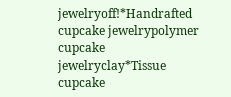jewelryoff!*Handrafted cupcake jewelrypolymer cupcake jewelryclay*Tissue cupcake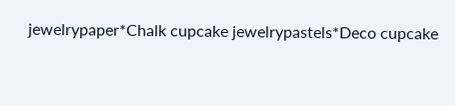jewelrypaper*Chalk cupcake jewelrypastels*Deco cupcake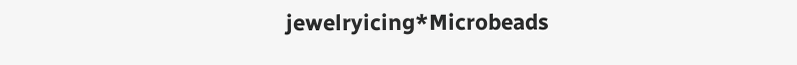jewelryicing*Microbeads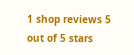1 shop reviews 5 out of 5 stars